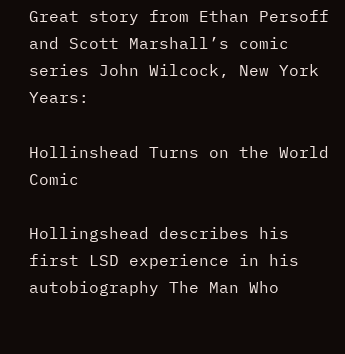Great story from Ethan Persoff and Scott Marshall’s comic series John Wilcock, New York Years:

Hollinshead Turns on the World Comic

Hollingshead describes his first LSD experience in his autobiography The Man Who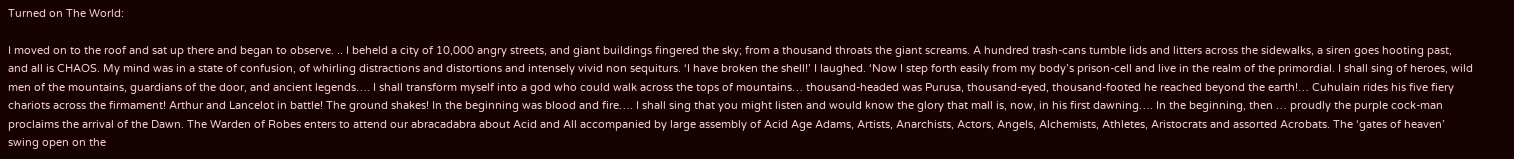Turned on The World:

I moved on to the roof and sat up there and began to observe. .. I beheld a city of 10,000 angry streets, and giant buildings fingered the sky; from a thousand throats the giant screams. A hundred trash-cans tumble lids and litters across the sidewalks, a siren goes hooting past, and all is CHAOS. My mind was in a state of confusion, of whirling distractions and distortions and intensely vivid non sequiturs. ‘I have broken the shell!’ I laughed. ‘Now I step forth easily from my body’s prison-cell and live in the realm of the primordial. I shall sing of heroes, wild men of the mountains, guardians of the door, and ancient legends…. I shall transform myself into a god who could walk across the tops of mountains… thousand-headed was Purusa, thousand-eyed, thousand-footed he reached beyond the earth!… Cuhulain rides his five fiery chariots across the firmament! Arthur and Lancelot in battle! The ground shakes! In the beginning was blood and fire…. I shall sing that you might listen and would know the glory that mall is, now, in his first dawning…. In the beginning, then … proudly the purple cock-man proclaims the arrival of the Dawn. The Warden of Robes enters to attend our abracadabra about Acid and All accompanied by large assembly of Acid Age Adams, Artists, Anarchists, Actors, Angels, Alchemists, Athletes, Aristocrats and assorted Acrobats. The ‘gates of heaven’ swing open on the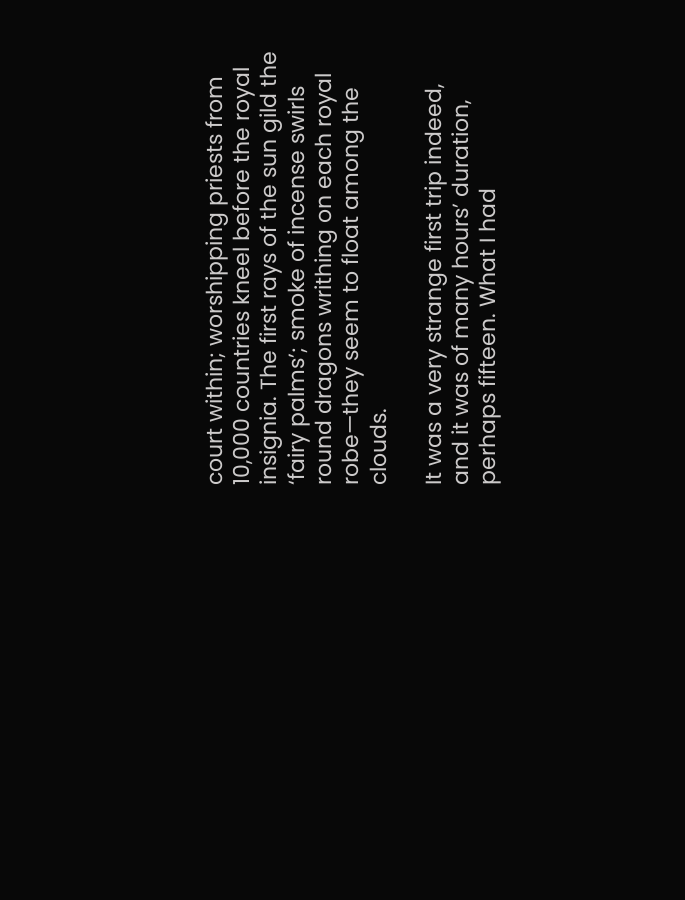court within; worshipping priests from 10,000 countries kneel before the royal insignia. The first rays of the sun gild the ‘fairy palms’; smoke of incense swirls round dragons writhing on each royal robe—they seem to float among the clouds.

It was a very strange first trip indeed, and it was of many hours’ duration, perhaps fifteen. What I had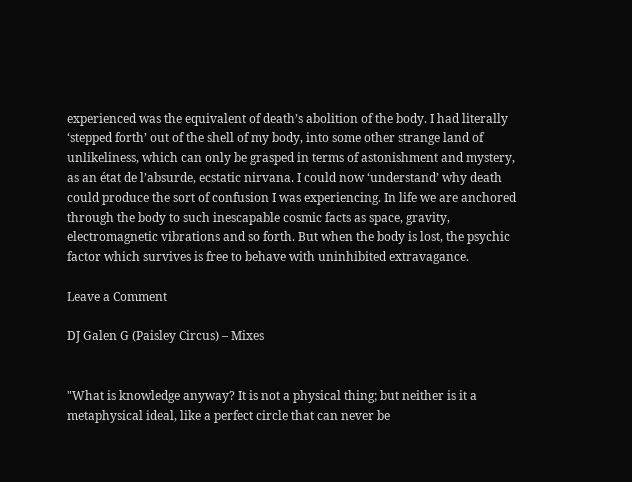experienced was the equivalent of death’s abolition of the body. I had literally ‘stepped forth’ out of the shell of my body, into some other strange land of unlikeliness, which can only be grasped in terms of astonishment and mystery, as an état de l’absurde, ecstatic nirvana. I could now ‘understand’ why death could produce the sort of confusion I was experiencing. In life we are anchored through the body to such inescapable cosmic facts as space, gravity, electromagnetic vibrations and so forth. But when the body is lost, the psychic factor which survives is free to behave with uninhibited extravagance.

Leave a Comment

DJ Galen G (Paisley Circus) – Mixes


"What is knowledge anyway? It is not a physical thing; but neither is it a metaphysical ideal, like a perfect circle that can never be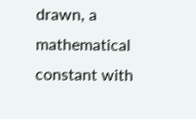drawn, a mathematical constant with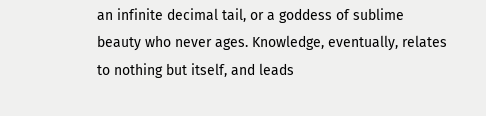an infinite decimal tail, or a goddess of sublime beauty who never ages. Knowledge, eventually, relates to nothing but itself, and leads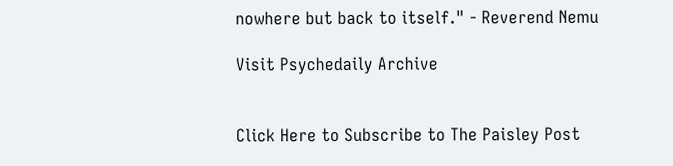nowhere but back to itself." - Reverend Nemu

Visit Psychedaily Archive


Click Here to Subscribe to The Paisley Post